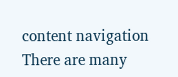content navigation
There are many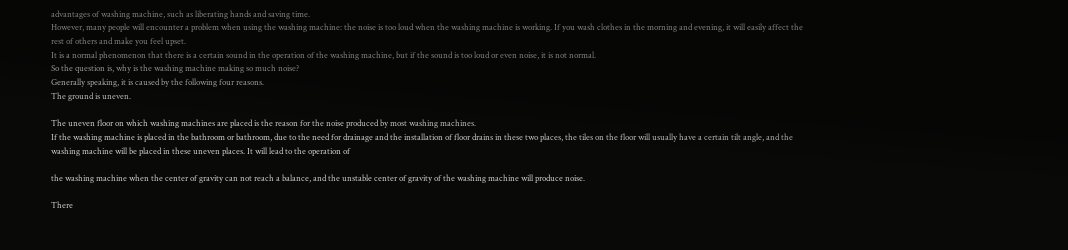advantages of washing machine, such as liberating hands and saving time.
However, many people will encounter a problem when using the washing machine: the noise is too loud when the washing machine is working. If you wash clothes in the morning and evening, it will easily affect the rest of others and make you feel upset.
It is a normal phenomenon that there is a certain sound in the operation of the washing machine, but if the sound is too loud or even noise, it is not normal.
So the question is, why is the washing machine making so much noise?
Generally speaking, it is caused by the following four reasons.
The ground is uneven.

The uneven floor on which washing machines are placed is the reason for the noise produced by most washing machines.
If the washing machine is placed in the bathroom or bathroom, due to the need for drainage and the installation of floor drains in these two places, the tiles on the floor will usually have a certain tilt angle, and the washing machine will be placed in these uneven places. It will lead to the operation of

the washing machine when the center of gravity can not reach a balance, and the unstable center of gravity of the washing machine will produce noise.

There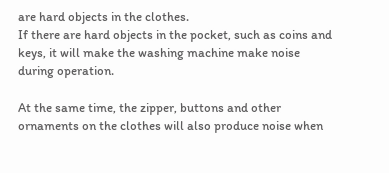are hard objects in the clothes.
If there are hard objects in the pocket, such as coins and keys, it will make the washing machine make noise during operation.

At the same time, the zipper, buttons and other ornaments on the clothes will also produce noise when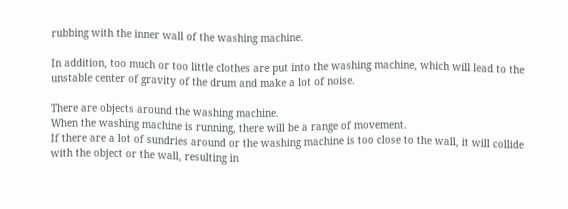rubbing with the inner wall of the washing machine.

In addition, too much or too little clothes are put into the washing machine, which will lead to the unstable center of gravity of the drum and make a lot of noise.

There are objects around the washing machine.
When the washing machine is running, there will be a range of movement.
If there are a lot of sundries around or the washing machine is too close to the wall, it will collide with the object or the wall, resulting in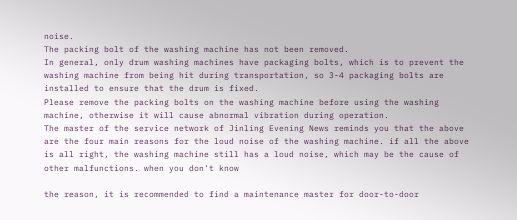noise.
The packing bolt of the washing machine has not been removed.
In general, only drum washing machines have packaging bolts, which is to prevent the washing machine from being hit during transportation, so 3-4 packaging bolts are installed to ensure that the drum is fixed.
Please remove the packing bolts on the washing machine before using the washing machine, otherwise it will cause abnormal vibration during operation.
The master of the service network of Jinling Evening News reminds you that the above are the four main reasons for the loud noise of the washing machine. if all the above is all right, the washing machine still has a loud noise, which may be the cause of other malfunctions. when you don't know

the reason, it is recommended to find a maintenance master for door-to-door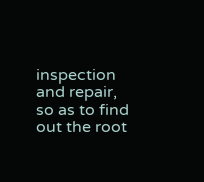inspection and repair, so as to find out the root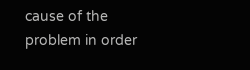cause of the problem in order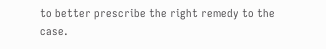to better prescribe the right remedy to the case.